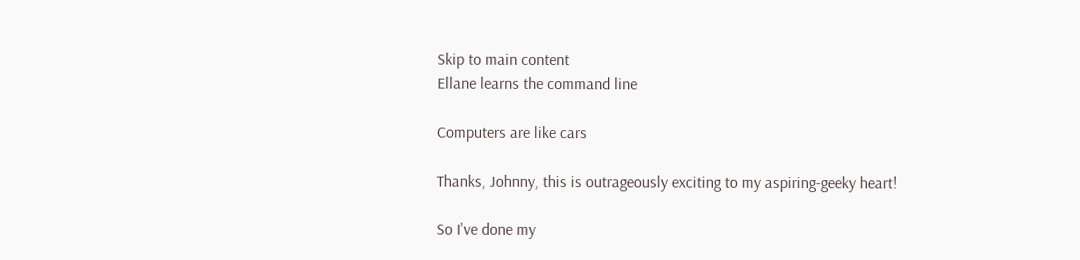Skip to main content
Ellane learns the command line

Computers are like cars

Thanks, Johnny, this is outrageously exciting to my aspiring-geeky heart!

So I've done my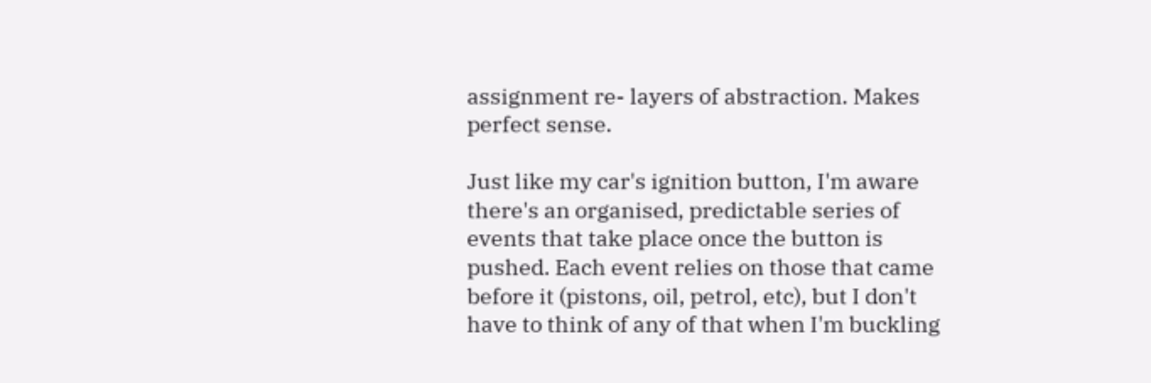assignment re- layers of abstraction. Makes perfect sense.

Just like my car's ignition button, I'm aware there's an organised, predictable series of events that take place once the button is pushed. Each event relies on those that came before it (pistons, oil, petrol, etc), but I don't have to think of any of that when I'm buckling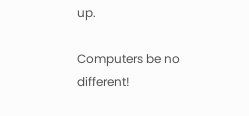up.

Computers be no different!